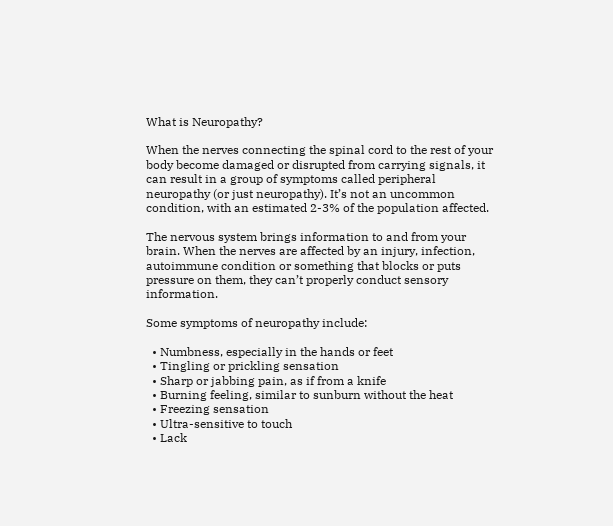What is Neuropathy?

When the nerves connecting the spinal cord to the rest of your body become damaged or disrupted from carrying signals, it can result in a group of symptoms called peripheral neuropathy (or just neuropathy). It’s not an uncommon condition, with an estimated 2-3% of the population affected.

The nervous system brings information to and from your brain. When the nerves are affected by an injury, infection, autoimmune condition or something that blocks or puts pressure on them, they can’t properly conduct sensory information.

Some symptoms of neuropathy include:

  • Numbness, especially in the hands or feet
  • Tingling or prickling sensation
  • Sharp or jabbing pain, as if from a knife
  • Burning feeling, similar to sunburn without the heat
  • Freezing sensation
  • Ultra-sensitive to touch
  • Lack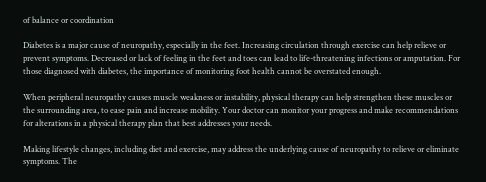of balance or coordination

Diabetes is a major cause of neuropathy, especially in the feet. Increasing circulation through exercise can help relieve or prevent symptoms. Decreased or lack of feeling in the feet and toes can lead to life-threatening infections or amputation. For those diagnosed with diabetes, the importance of monitoring foot health cannot be overstated enough.

When peripheral neuropathy causes muscle weakness or instability, physical therapy can help strengthen these muscles or the surrounding area, to ease pain and increase mobility. Your doctor can monitor your progress and make recommendations for alterations in a physical therapy plan that best addresses your needs.

Making lifestyle changes, including diet and exercise, may address the underlying cause of neuropathy to relieve or eliminate symptoms. The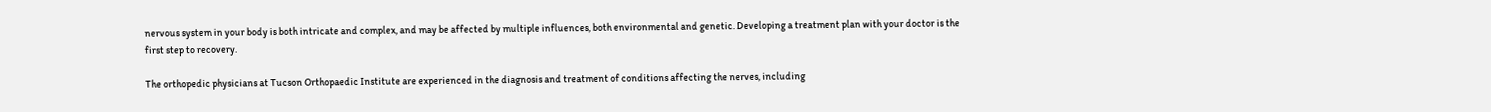nervous system in your body is both intricate and complex, and may be affected by multiple influences, both environmental and genetic. Developing a treatment plan with your doctor is the first step to recovery.

The orthopedic physicians at Tucson Orthopaedic Institute are experienced in the diagnosis and treatment of conditions affecting the nerves, including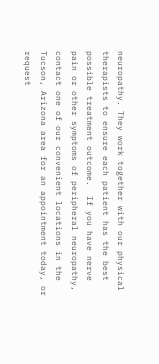neuropathy. They work together with our physical therapists to ensure each patient has the best possible treatment outcome.  If you have nerve pain or other symptoms of peripheral neuropathy, contact one of our convenient locations in the Tucson, Arizona area for an appointment today, or request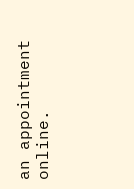an appointment online.